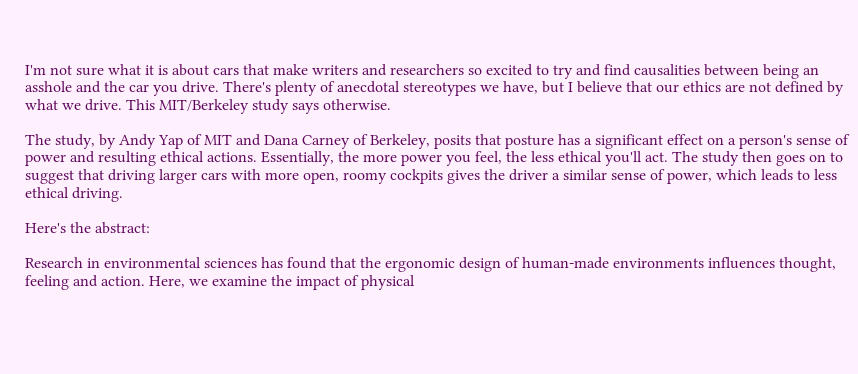I'm not sure what it is about cars that make writers and researchers so excited to try and find causalities between being an asshole and the car you drive. There's plenty of anecdotal stereotypes we have, but I believe that our ethics are not defined by what we drive. This MIT/Berkeley study says otherwise.

The study, by Andy Yap of MIT and Dana Carney of Berkeley, posits that posture has a significant effect on a person's sense of power and resulting ethical actions. Essentially, the more power you feel, the less ethical you'll act. The study then goes on to suggest that driving larger cars with more open, roomy cockpits gives the driver a similar sense of power, which leads to less ethical driving.

Here's the abstract:

Research in environmental sciences has found that the ergonomic design of human-made environments influences thought, feeling and action. Here, we examine the impact of physical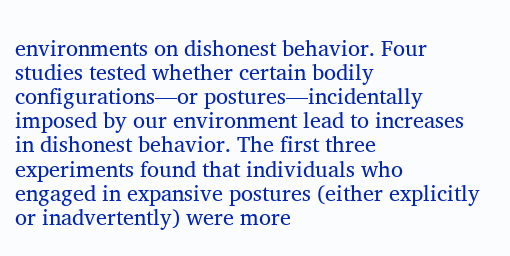environments on dishonest behavior. Four studies tested whether certain bodily configurations—or postures—incidentally imposed by our environment lead to increases in dishonest behavior. The first three experiments found that individuals who engaged in expansive postures (either explicitly or inadvertently) were more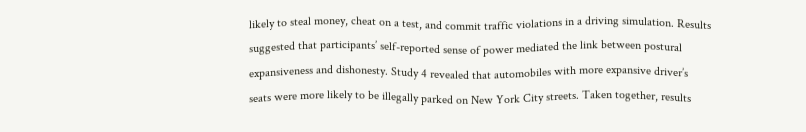likely to steal money, cheat on a test, and commit traffic violations in a driving simulation. Results suggested that participants’ self-reported sense of power mediated the link between postural expansiveness and dishonesty. Study 4 revealed that automobiles with more expansive driver’s seats were more likely to be illegally parked on New York City streets. Taken together, results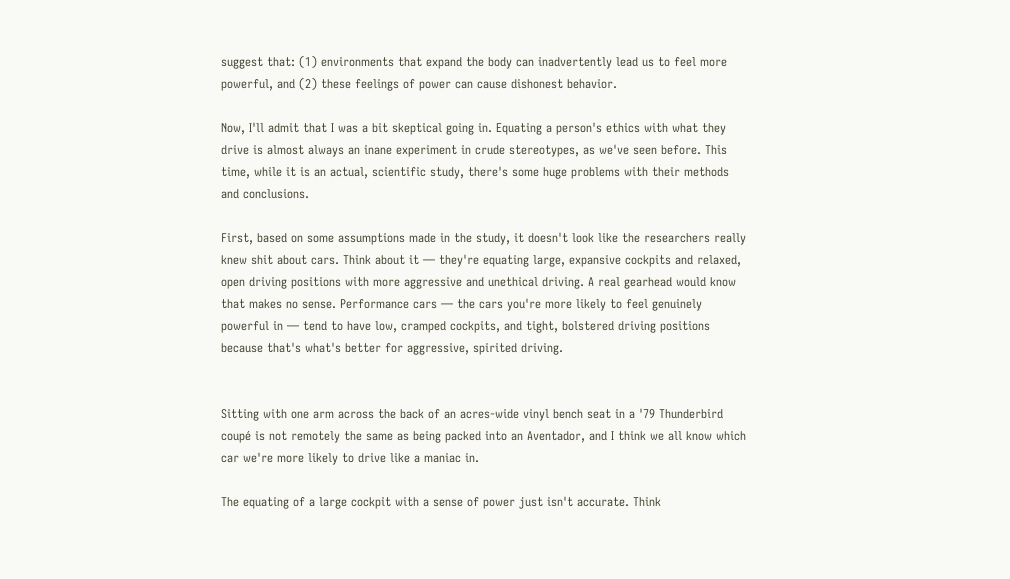suggest that: (1) environments that expand the body can inadvertently lead us to feel more powerful, and (2) these feelings of power can cause dishonest behavior.

Now, I'll admit that I was a bit skeptical going in. Equating a person's ethics with what they drive is almost always an inane experiment in crude stereotypes, as we've seen before. This time, while it is an actual, scientific study, there's some huge problems with their methods and conclusions.

First, based on some assumptions made in the study, it doesn't look like the researchers really knew shit about cars. Think about it — they're equating large, expansive cockpits and relaxed, open driving positions with more aggressive and unethical driving. A real gearhead would know that makes no sense. Performance cars — the cars you're more likely to feel genuinely powerful in — tend to have low, cramped cockpits, and tight, bolstered driving positions because that's what's better for aggressive, spirited driving.


Sitting with one arm across the back of an acres-wide vinyl bench seat in a '79 Thunderbird coupé is not remotely the same as being packed into an Aventador, and I think we all know which car we're more likely to drive like a maniac in.

The equating of a large cockpit with a sense of power just isn't accurate. Think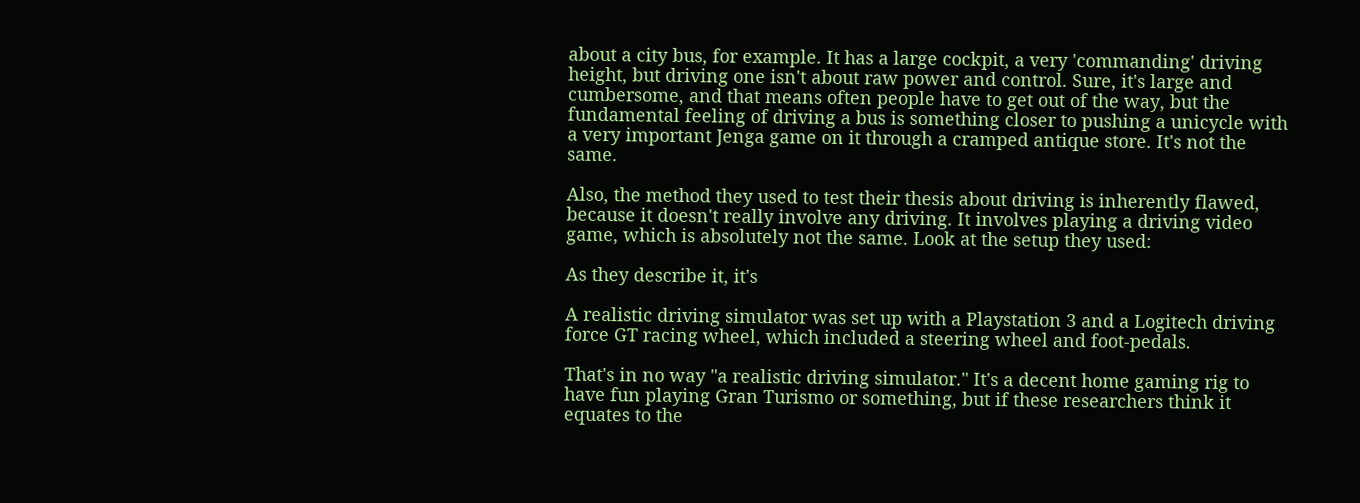about a city bus, for example. It has a large cockpit, a very 'commanding' driving height, but driving one isn't about raw power and control. Sure, it's large and cumbersome, and that means often people have to get out of the way, but the fundamental feeling of driving a bus is something closer to pushing a unicycle with a very important Jenga game on it through a cramped antique store. It's not the same.

Also, the method they used to test their thesis about driving is inherently flawed, because it doesn't really involve any driving. It involves playing a driving video game, which is absolutely not the same. Look at the setup they used:

As they describe it, it's

A realistic driving simulator was set up with a Playstation 3 and a Logitech driving force GT racing wheel, which included a steering wheel and foot-pedals.

That's in no way "a realistic driving simulator." It's a decent home gaming rig to have fun playing Gran Turismo or something, but if these researchers think it equates to the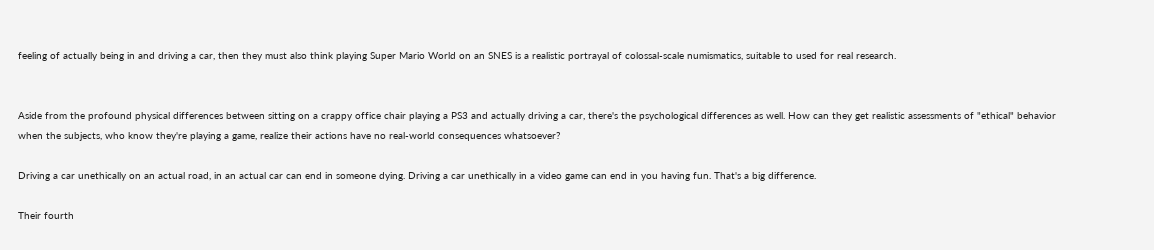feeling of actually being in and driving a car, then they must also think playing Super Mario World on an SNES is a realistic portrayal of colossal-scale numismatics, suitable to used for real research.


Aside from the profound physical differences between sitting on a crappy office chair playing a PS3 and actually driving a car, there's the psychological differences as well. How can they get realistic assessments of "ethical" behavior when the subjects, who know they're playing a game, realize their actions have no real-world consequences whatsoever?

Driving a car unethically on an actual road, in an actual car can end in someone dying. Driving a car unethically in a video game can end in you having fun. That's a big difference.

Their fourth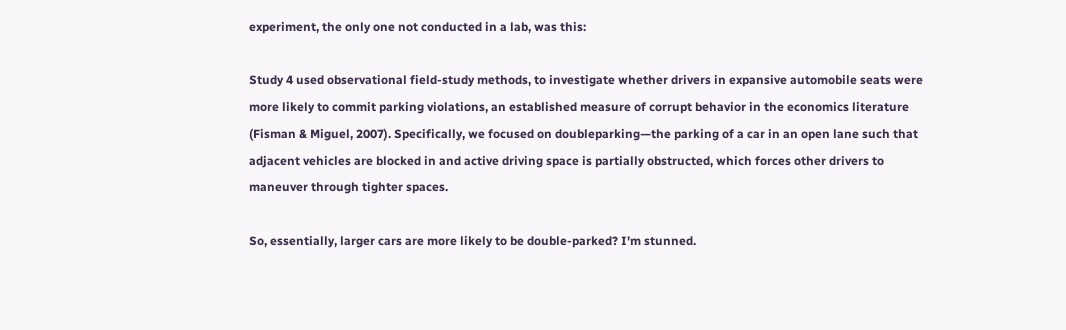experiment, the only one not conducted in a lab, was this:

Study 4 used observational field-study methods, to investigate whether drivers in expansive automobile seats were more likely to commit parking violations, an established measure of corrupt behavior in the economics literature (Fisman & Miguel, 2007). Specifically, we focused on doubleparking—the parking of a car in an open lane such that adjacent vehicles are blocked in and active driving space is partially obstructed, which forces other drivers to maneuver through tighter spaces.

So, essentially, larger cars are more likely to be double-parked? I'm stunned.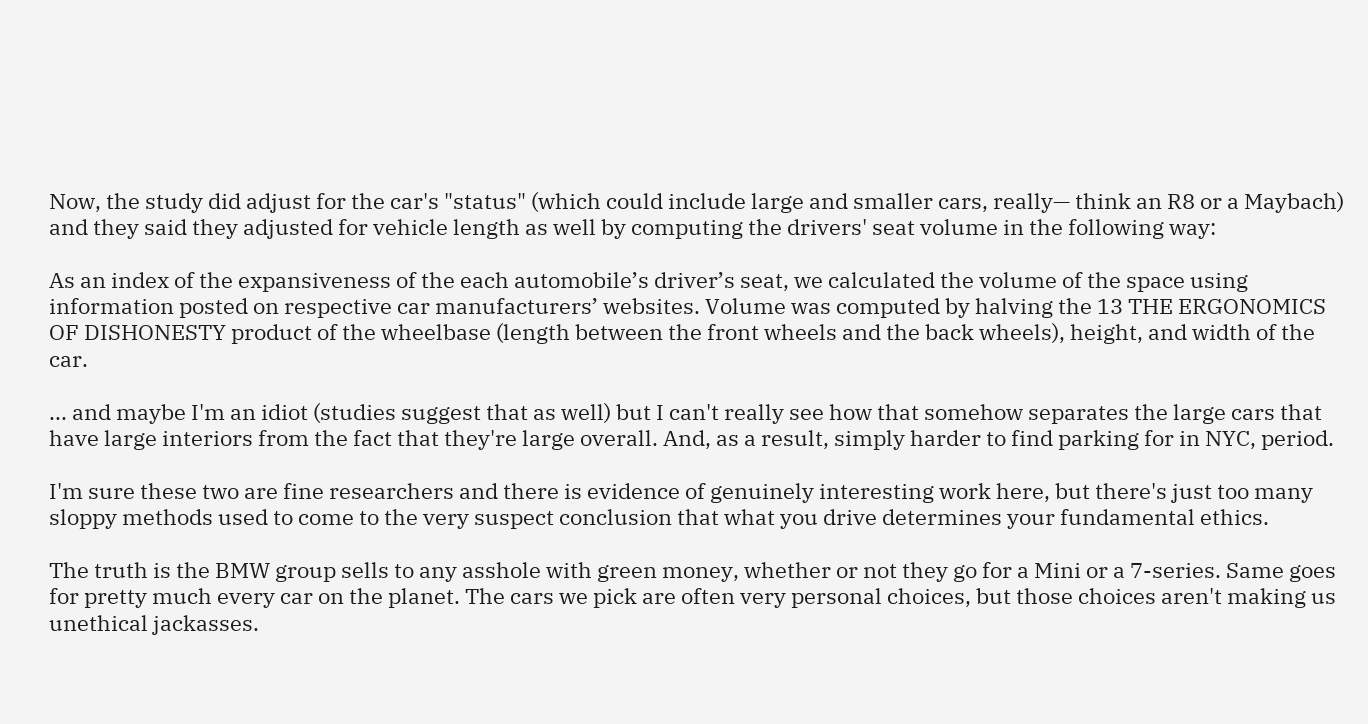Now, the study did adjust for the car's "status" (which could include large and smaller cars, really— think an R8 or a Maybach) and they said they adjusted for vehicle length as well by computing the drivers' seat volume in the following way:

As an index of the expansiveness of the each automobile’s driver’s seat, we calculated the volume of the space using information posted on respective car manufacturers’ websites. Volume was computed by halving the 13 THE ERGONOMICS OF DISHONESTY product of the wheelbase (length between the front wheels and the back wheels), height, and width of the car.

... and maybe I'm an idiot (studies suggest that as well) but I can't really see how that somehow separates the large cars that have large interiors from the fact that they're large overall. And, as a result, simply harder to find parking for in NYC, period.

I'm sure these two are fine researchers and there is evidence of genuinely interesting work here, but there's just too many sloppy methods used to come to the very suspect conclusion that what you drive determines your fundamental ethics.

The truth is the BMW group sells to any asshole with green money, whether or not they go for a Mini or a 7-series. Same goes for pretty much every car on the planet. The cars we pick are often very personal choices, but those choices aren't making us unethical jackasses.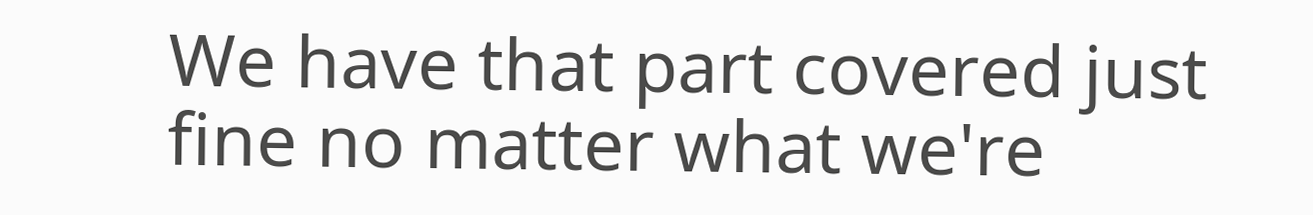We have that part covered just fine no matter what we're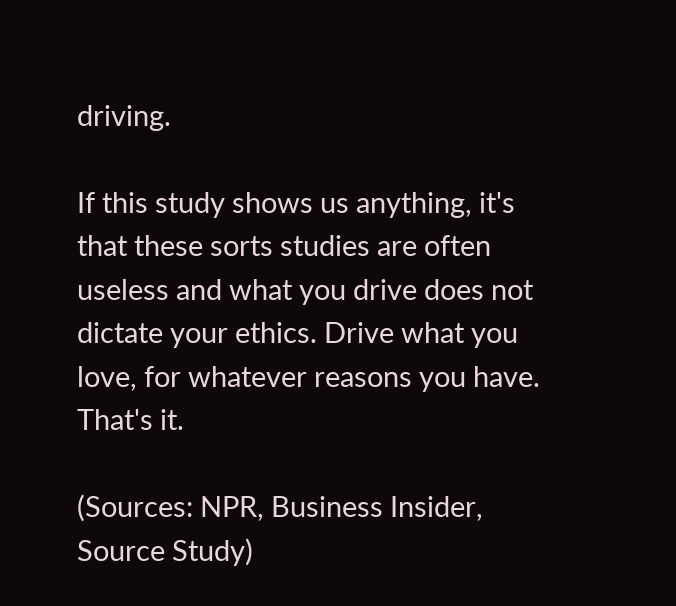driving.

If this study shows us anything, it's that these sorts studies are often useless and what you drive does not dictate your ethics. Drive what you love, for whatever reasons you have. That's it.

(Sources: NPR, Business Insider, Source Study)